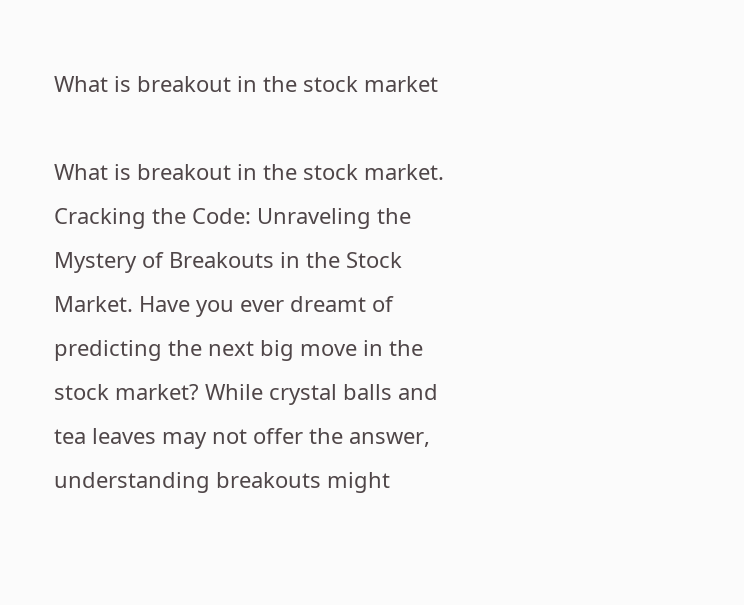What is breakout in the stock market

What is breakout in the stock market. Cracking the Code: Unraveling the Mystery of Breakouts in the Stock Market. Have you ever dreamt of predicting the next big move in the stock market? While crystal balls and tea leaves may not offer the answer, understanding breakouts might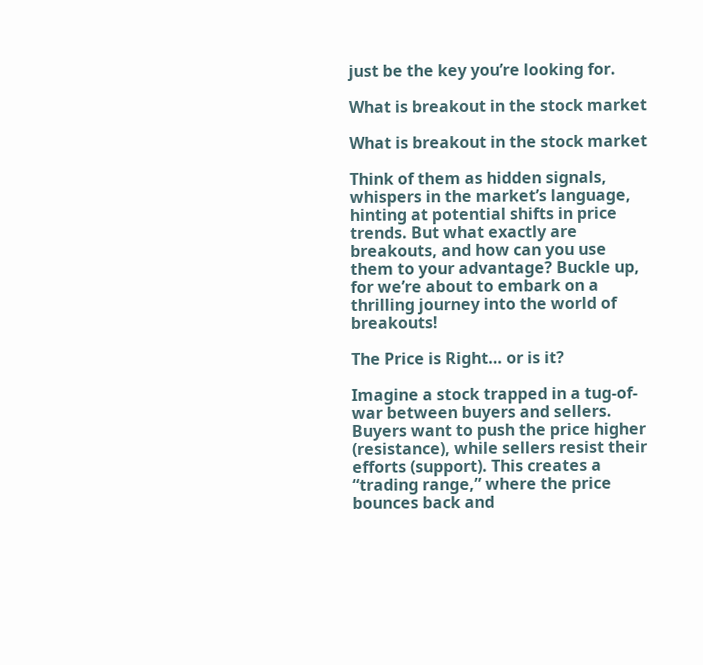just be the key you’re looking for.

What is breakout in the stock market

What is breakout in the stock market

Think of them as hidden signals, whispers in the market’s language, hinting at potential shifts in price trends. But what exactly are breakouts, and how can you use them to your advantage? Buckle up, for we’re about to embark on a thrilling journey into the world of breakouts!

The Price is Right… or is it?

Imagine a stock trapped in a tug-of-war between buyers and sellers. Buyers want to push the price higher (resistance), while sellers resist their efforts (support). This creates a “trading range,” where the price bounces back and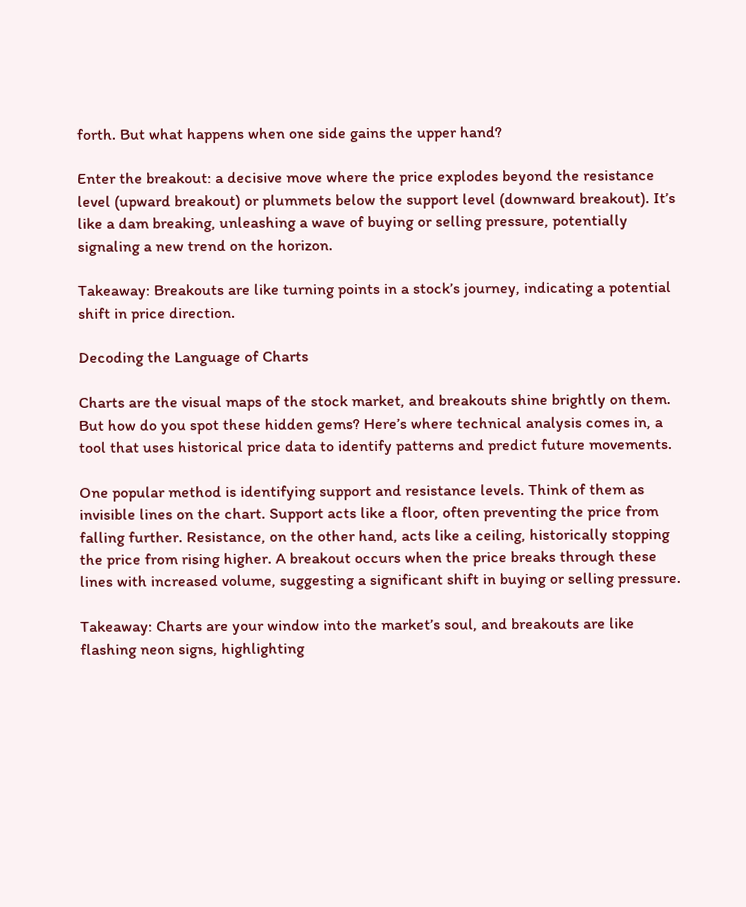forth. But what happens when one side gains the upper hand?

Enter the breakout: a decisive move where the price explodes beyond the resistance level (upward breakout) or plummets below the support level (downward breakout). It’s like a dam breaking, unleashing a wave of buying or selling pressure, potentially signaling a new trend on the horizon.

Takeaway: Breakouts are like turning points in a stock’s journey, indicating a potential shift in price direction.

Decoding the Language of Charts

Charts are the visual maps of the stock market, and breakouts shine brightly on them. But how do you spot these hidden gems? Here’s where technical analysis comes in, a tool that uses historical price data to identify patterns and predict future movements.

One popular method is identifying support and resistance levels. Think of them as invisible lines on the chart. Support acts like a floor, often preventing the price from falling further. Resistance, on the other hand, acts like a ceiling, historically stopping the price from rising higher. A breakout occurs when the price breaks through these lines with increased volume, suggesting a significant shift in buying or selling pressure.

Takeaway: Charts are your window into the market’s soul, and breakouts are like flashing neon signs, highlighting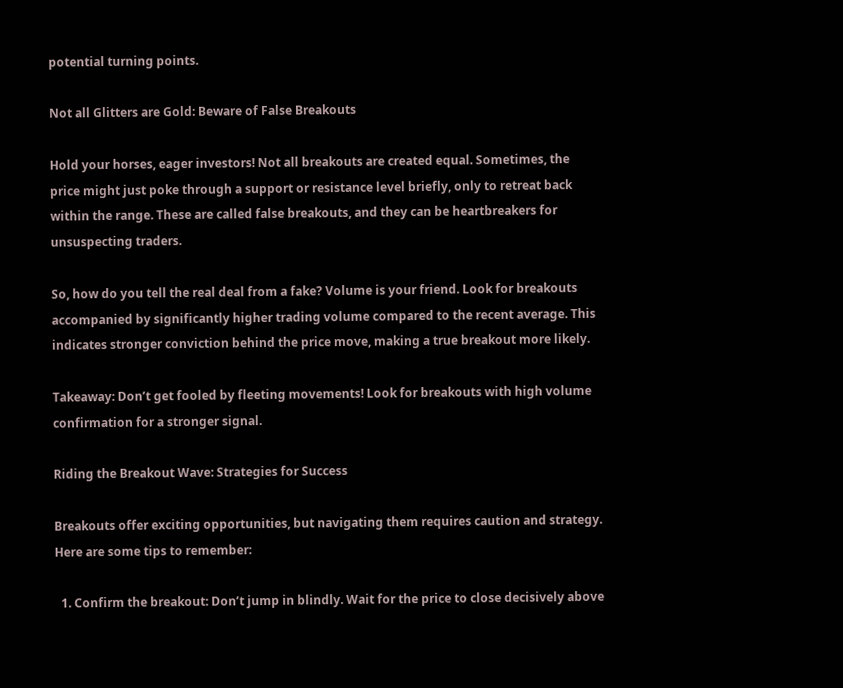potential turning points.

Not all Glitters are Gold: Beware of False Breakouts

Hold your horses, eager investors! Not all breakouts are created equal. Sometimes, the price might just poke through a support or resistance level briefly, only to retreat back within the range. These are called false breakouts, and they can be heartbreakers for unsuspecting traders.

So, how do you tell the real deal from a fake? Volume is your friend. Look for breakouts accompanied by significantly higher trading volume compared to the recent average. This indicates stronger conviction behind the price move, making a true breakout more likely.

Takeaway: Don’t get fooled by fleeting movements! Look for breakouts with high volume confirmation for a stronger signal.

Riding the Breakout Wave: Strategies for Success

Breakouts offer exciting opportunities, but navigating them requires caution and strategy. Here are some tips to remember:

  1. Confirm the breakout: Don’t jump in blindly. Wait for the price to close decisively above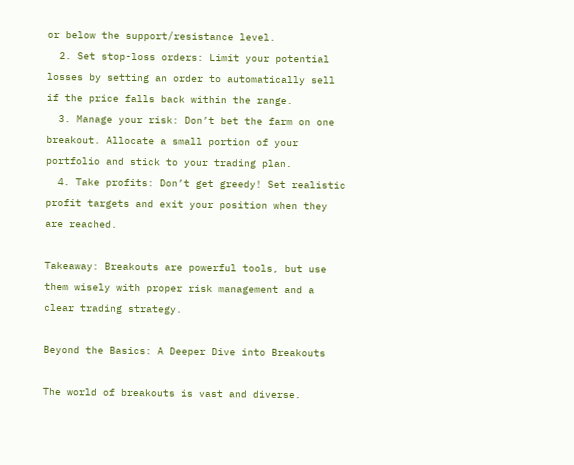or below the support/resistance level.
  2. Set stop-loss orders: Limit your potential losses by setting an order to automatically sell if the price falls back within the range.
  3. Manage your risk: Don’t bet the farm on one breakout. Allocate a small portion of your portfolio and stick to your trading plan.
  4. Take profits: Don’t get greedy! Set realistic profit targets and exit your position when they are reached.

Takeaway: Breakouts are powerful tools, but use them wisely with proper risk management and a clear trading strategy.

Beyond the Basics: A Deeper Dive into Breakouts

The world of breakouts is vast and diverse.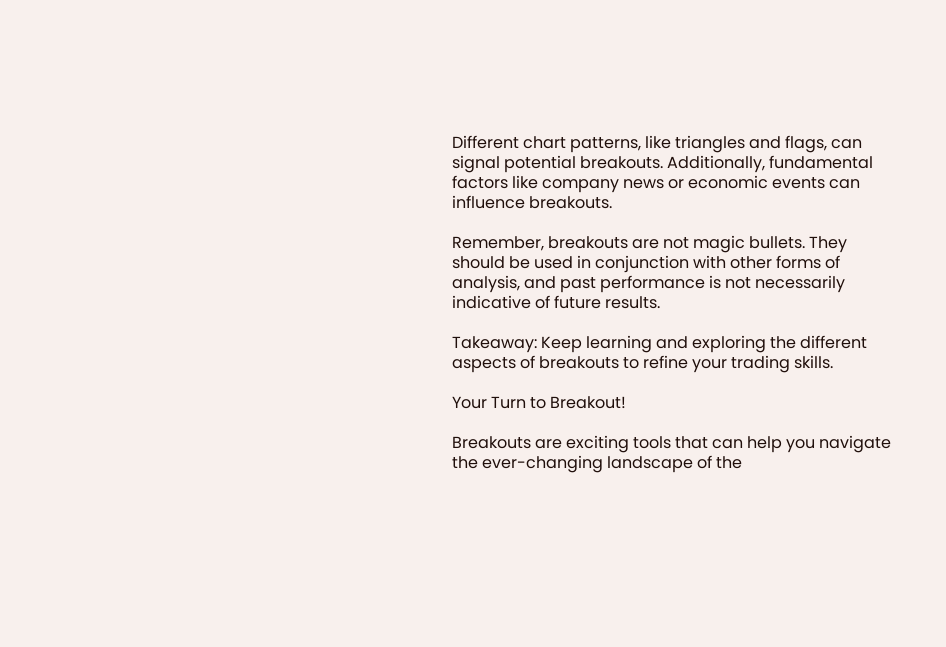Different chart patterns, like triangles and flags, can signal potential breakouts. Additionally, fundamental factors like company news or economic events can influence breakouts.

Remember, breakouts are not magic bullets. They should be used in conjunction with other forms of analysis, and past performance is not necessarily indicative of future results.

Takeaway: Keep learning and exploring the different aspects of breakouts to refine your trading skills.

Your Turn to Breakout!

Breakouts are exciting tools that can help you navigate the ever-changing landscape of the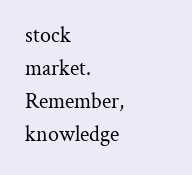stock market. Remember, knowledge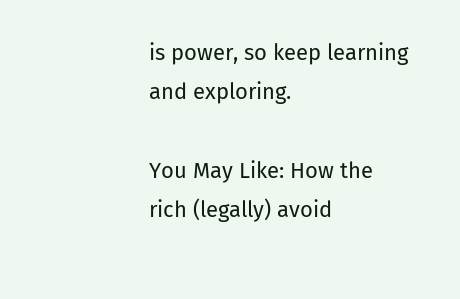is power, so keep learning and exploring.

You May Like: How the rich (legally) avoid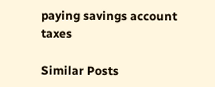paying savings account taxes

Similar Posts